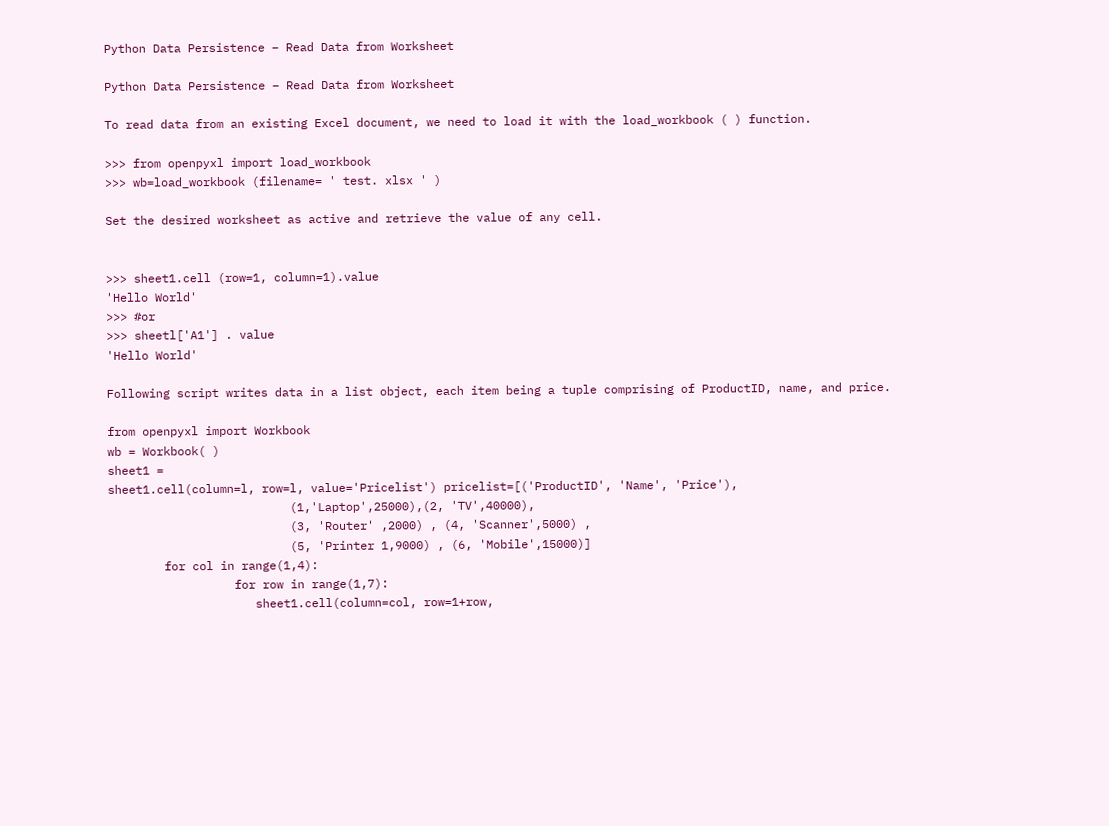Python Data Persistence – Read Data from Worksheet

Python Data Persistence – Read Data from Worksheet

To read data from an existing Excel document, we need to load it with the load_workbook ( ) function.

>>> from openpyxl import load_workbook
>>> wb=load_workbook (filename= ' test. xlsx ' )

Set the desired worksheet as active and retrieve the value of any cell.


>>> sheet1.cell (row=1, column=1).value
'Hello World'
>>> #or
>>> sheetl['A1'] . value
'Hello World'

Following script writes data in a list object, each item being a tuple comprising of ProductID, name, and price.

from openpyxl import Workbook
wb = Workbook( )
sheet1 =
sheet1.cell(column=l, row=l, value='Pricelist') pricelist=[('ProductID', 'Name', 'Price'),
                          (1,'Laptop',25000),(2, 'TV',40000),
                          (3, 'Router' ,2000) , (4, 'Scanner',5000) ,
                          (5, 'Printer 1,9000) , (6, 'Mobile',15000)]
        for col in range(1,4):
                  for row in range(1,7):
                     sheet1.cell(column=col, row=1+row,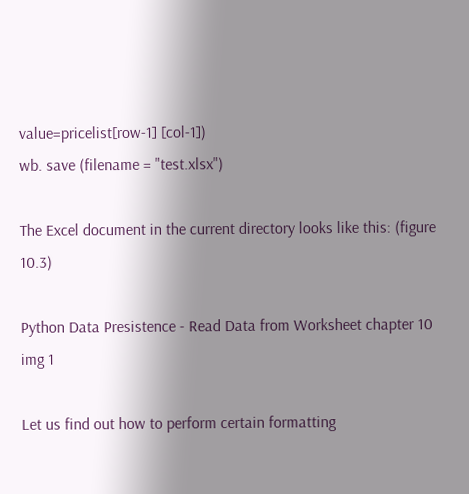value=pricelist[row-1] [col-1])
wb. save (filename = "test.xlsx")

The Excel document in the current directory looks like this: (figure 10.3)

Python Data Presistence - Read Data from Worksheet chapter 10 img 1

Let us find out how to perform certain formatting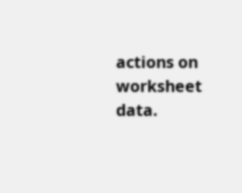actions on worksheet data.